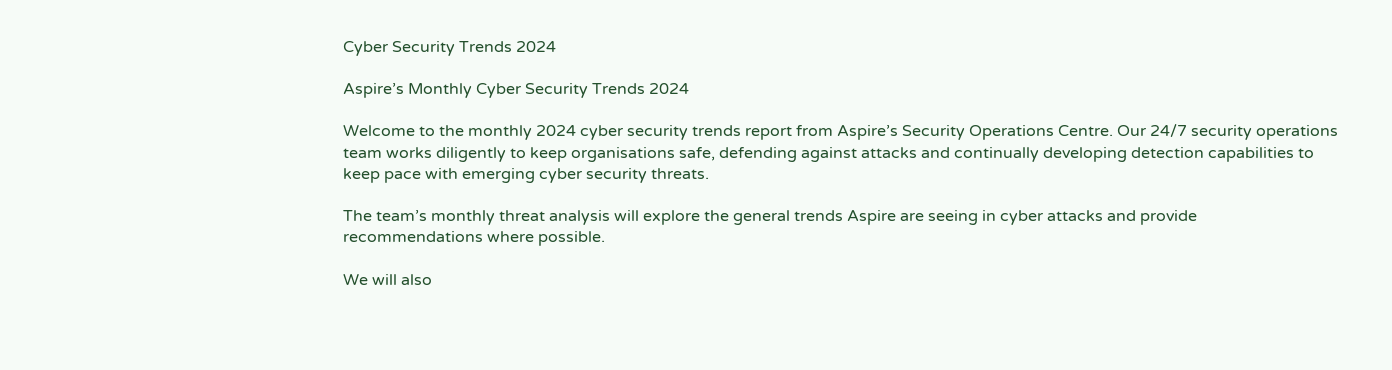Cyber Security Trends 2024

Aspire’s Monthly Cyber Security Trends 2024

Welcome to the monthly 2024 cyber security trends report from Aspire’s Security Operations Centre. Our 24/7 security operations team works diligently to keep organisations safe, defending against attacks and continually developing detection capabilities to keep pace with emerging cyber security threats.

The team’s monthly threat analysis will explore the general trends Aspire are seeing in cyber attacks and provide recommendations where possible.

We will also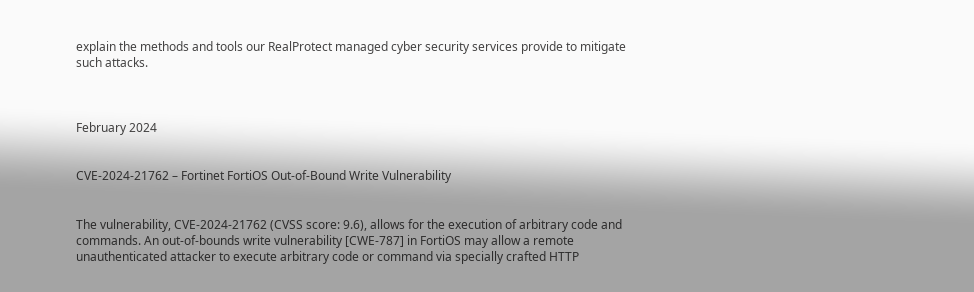explain the methods and tools our RealProtect managed cyber security services provide to mitigate such attacks.



February 2024


CVE-2024-21762 – Fortinet FortiOS Out-of-Bound Write Vulnerability


The vulnerability, CVE-2024-21762 (CVSS score: 9.6), allows for the execution of arbitrary code and commands. An out-of-bounds write vulnerability [CWE-787] in FortiOS may allow a remote unauthenticated attacker to execute arbitrary code or command via specially crafted HTTP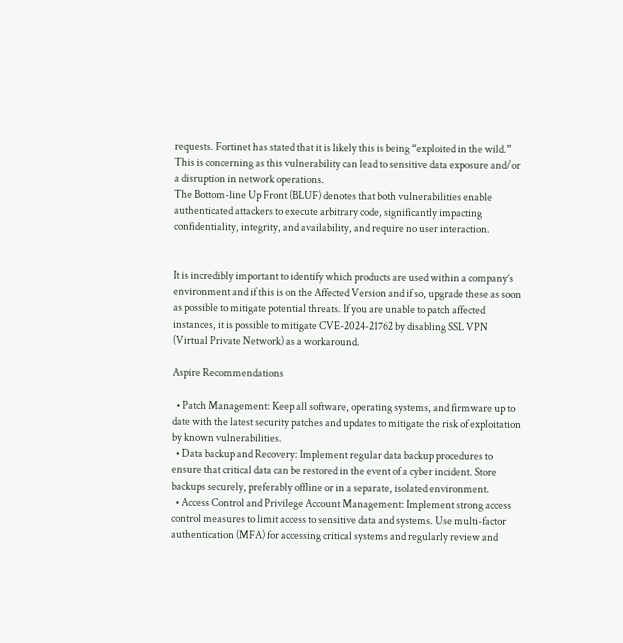requests. Fortinet has stated that it is likely this is being “exploited in the wild.” This is concerning as this vulnerability can lead to sensitive data exposure and/or a disruption in network operations.
The Bottom-line Up Front (BLUF) denotes that both vulnerabilities enable authenticated attackers to execute arbitrary code, significantly impacting confidentiality, integrity, and availability, and require no user interaction.


It is incredibly important to identify which products are used within a company’s environment and if this is on the Affected Version and if so, upgrade these as soon as possible to mitigate potential threats. If you are unable to patch affected instances, it is possible to mitigate CVE-2024-21762 by disabling SSL VPN (Virtual Private Network) as a workaround.

Aspire Recommendations

  • Patch Management: Keep all software, operating systems, and firmware up to date with the latest security patches and updates to mitigate the risk of exploitation by known vulnerabilities.
  • Data backup and Recovery: Implement regular data backup procedures to ensure that critical data can be restored in the event of a cyber incident. Store backups securely, preferably offline or in a separate, isolated environment.
  • Access Control and Privilege Account Management: Implement strong access control measures to limit access to sensitive data and systems. Use multi-factor authentication (MFA) for accessing critical systems and regularly review and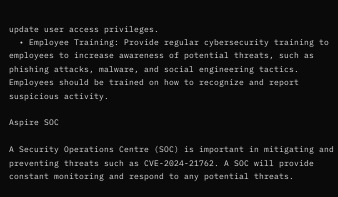update user access privileges.
  • Employee Training: Provide regular cybersecurity training to employees to increase awareness of potential threats, such as phishing attacks, malware, and social engineering tactics. Employees should be trained on how to recognize and report suspicious activity.

Aspire SOC

A Security Operations Centre (SOC) is important in mitigating and preventing threats such as CVE-2024-21762. A SOC will provide constant monitoring and respond to any potential threats.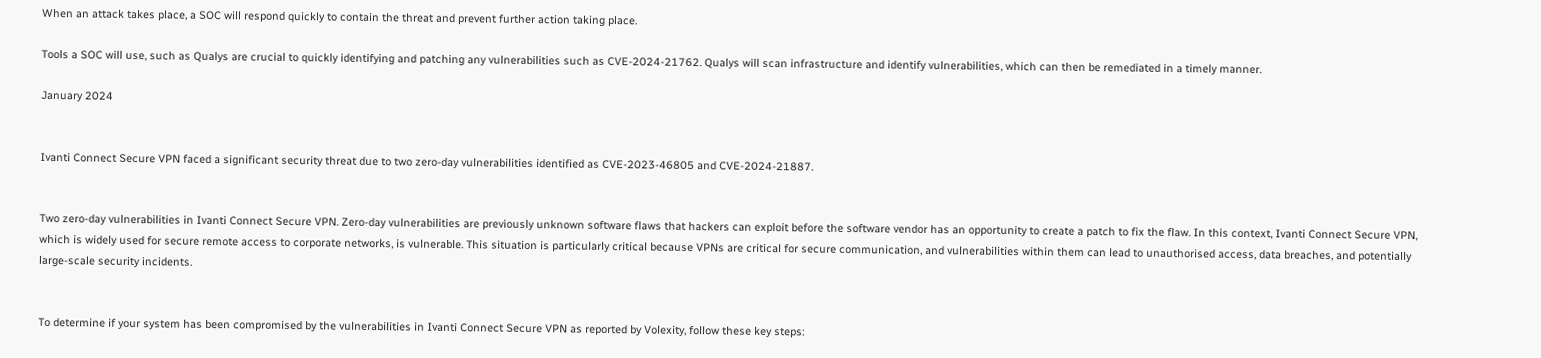When an attack takes place, a SOC will respond quickly to contain the threat and prevent further action taking place.

Tools a SOC will use, such as Qualys are crucial to quickly identifying and patching any vulnerabilities such as CVE-2024-21762. Qualys will scan infrastructure and identify vulnerabilities, which can then be remediated in a timely manner.

January 2024


Ivanti Connect Secure VPN faced a significant security threat due to two zero-day vulnerabilities identified as CVE-2023-46805 and CVE-2024-21887.


Two zero-day vulnerabilities in Ivanti Connect Secure VPN. Zero-day vulnerabilities are previously unknown software flaws that hackers can exploit before the software vendor has an opportunity to create a patch to fix the flaw. In this context, Ivanti Connect Secure VPN, which is widely used for secure remote access to corporate networks, is vulnerable. This situation is particularly critical because VPNs are critical for secure communication, and vulnerabilities within them can lead to unauthorised access, data breaches, and potentially large-scale security incidents.


To determine if your system has been compromised by the vulnerabilities in Ivanti Connect Secure VPN as reported by Volexity, follow these key steps: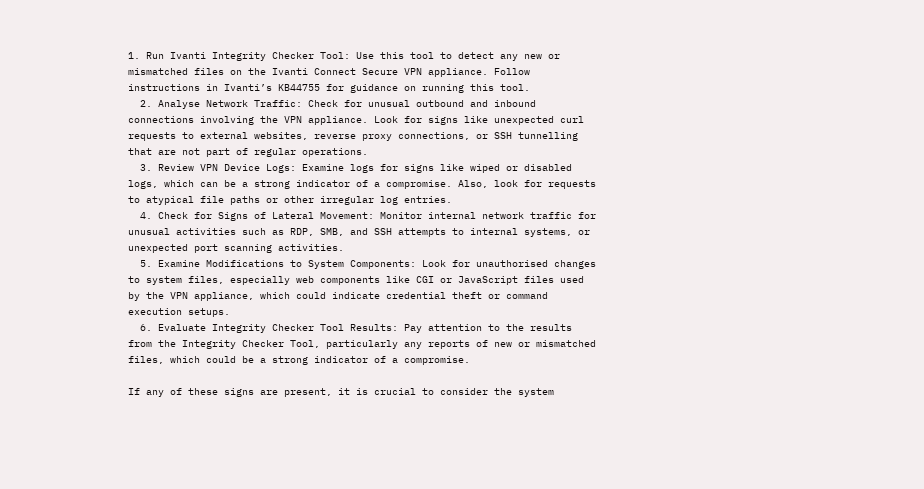1. Run Ivanti Integrity Checker Tool: Use this tool to detect any new or mismatched files on the Ivanti Connect Secure VPN appliance. Follow instructions in Ivanti’s KB44755 for guidance on running this tool.
  2. Analyse Network Traffic: Check for unusual outbound and inbound connections involving the VPN appliance. Look for signs like unexpected curl requests to external websites, reverse proxy connections, or SSH tunnelling that are not part of regular operations.
  3. Review VPN Device Logs: Examine logs for signs like wiped or disabled logs, which can be a strong indicator of a compromise. Also, look for requests to atypical file paths or other irregular log entries.
  4. Check for Signs of Lateral Movement: Monitor internal network traffic for unusual activities such as RDP, SMB, and SSH attempts to internal systems, or unexpected port scanning activities.
  5. Examine Modifications to System Components: Look for unauthorised changes to system files, especially web components like CGI or JavaScript files used by the VPN appliance, which could indicate credential theft or command execution setups.
  6. Evaluate Integrity Checker Tool Results: Pay attention to the results from the Integrity Checker Tool, particularly any reports of new or mismatched files, which could be a strong indicator of a compromise.

If any of these signs are present, it is crucial to consider the system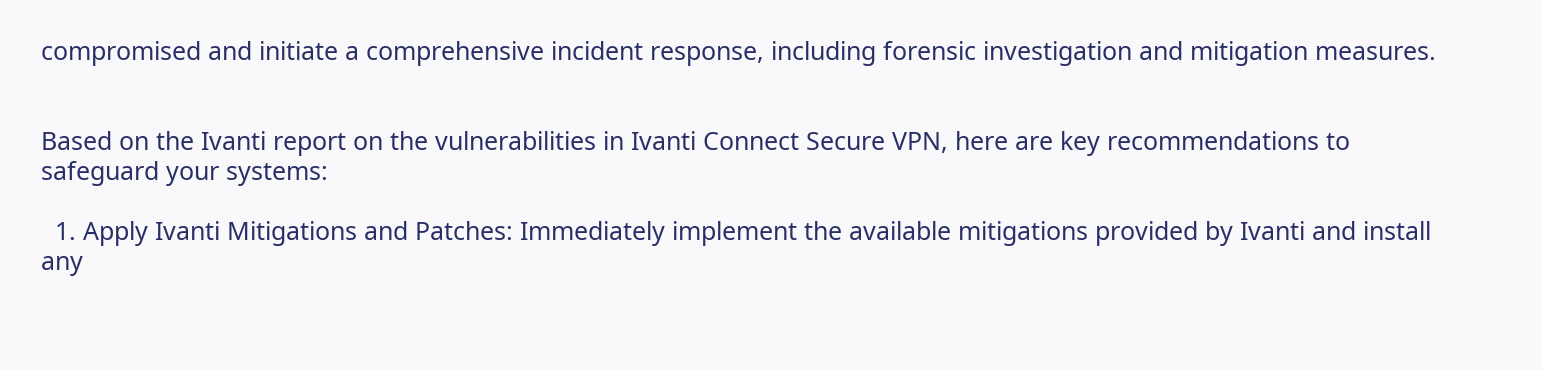compromised and initiate a comprehensive incident response, including forensic investigation and mitigation measures.


Based on the Ivanti report on the vulnerabilities in Ivanti Connect Secure VPN, here are key recommendations to safeguard your systems:

  1. Apply Ivanti Mitigations and Patches: Immediately implement the available mitigations provided by Ivanti and install any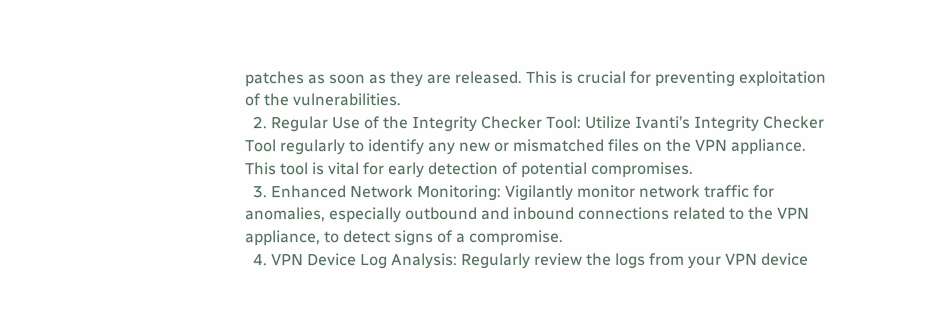patches as soon as they are released. This is crucial for preventing exploitation of the vulnerabilities.
  2. Regular Use of the Integrity Checker Tool: Utilize Ivanti’s Integrity Checker Tool regularly to identify any new or mismatched files on the VPN appliance. This tool is vital for early detection of potential compromises.
  3. Enhanced Network Monitoring: Vigilantly monitor network traffic for anomalies, especially outbound and inbound connections related to the VPN appliance, to detect signs of a compromise.
  4. VPN Device Log Analysis: Regularly review the logs from your VPN device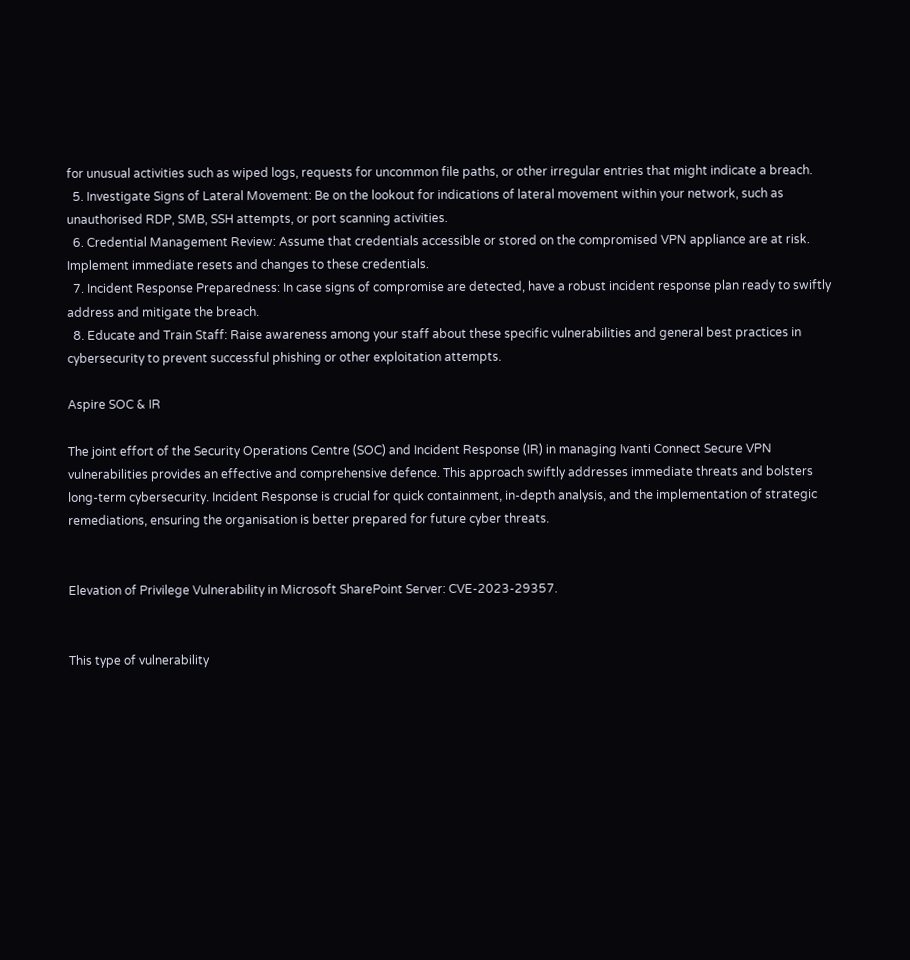for unusual activities such as wiped logs, requests for uncommon file paths, or other irregular entries that might indicate a breach.
  5. Investigate Signs of Lateral Movement: Be on the lookout for indications of lateral movement within your network, such as unauthorised RDP, SMB, SSH attempts, or port scanning activities.
  6. Credential Management Review: Assume that credentials accessible or stored on the compromised VPN appliance are at risk. Implement immediate resets and changes to these credentials.
  7. Incident Response Preparedness: In case signs of compromise are detected, have a robust incident response plan ready to swiftly address and mitigate the breach.
  8. Educate and Train Staff: Raise awareness among your staff about these specific vulnerabilities and general best practices in cybersecurity to prevent successful phishing or other exploitation attempts.

Aspire SOC & IR

The joint effort of the Security Operations Centre (SOC) and Incident Response (IR) in managing Ivanti Connect Secure VPN vulnerabilities provides an effective and comprehensive defence. This approach swiftly addresses immediate threats and bolsters long-term cybersecurity. Incident Response is crucial for quick containment, in-depth analysis, and the implementation of strategic remediations, ensuring the organisation is better prepared for future cyber threats.


Elevation of Privilege Vulnerability in Microsoft SharePoint Server: CVE-2023-29357.


This type of vulnerability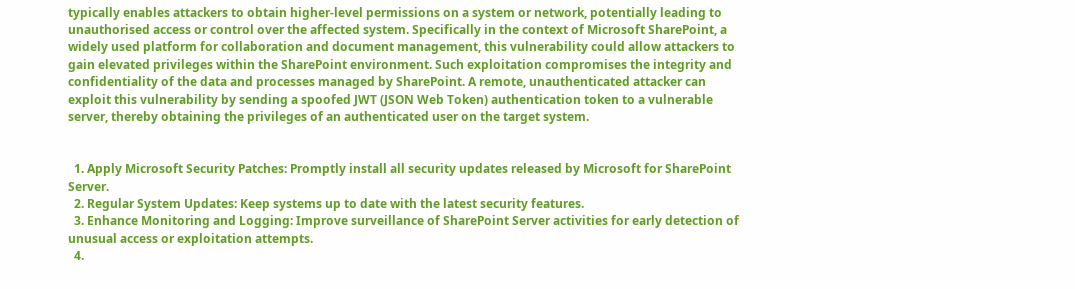typically enables attackers to obtain higher-level permissions on a system or network, potentially leading to unauthorised access or control over the affected system. Specifically in the context of Microsoft SharePoint, a widely used platform for collaboration and document management, this vulnerability could allow attackers to gain elevated privileges within the SharePoint environment. Such exploitation compromises the integrity and confidentiality of the data and processes managed by SharePoint. A remote, unauthenticated attacker can exploit this vulnerability by sending a spoofed JWT (JSON Web Token) authentication token to a vulnerable server, thereby obtaining the privileges of an authenticated user on the target system.


  1. Apply Microsoft Security Patches: Promptly install all security updates released by Microsoft for SharePoint Server.
  2. Regular System Updates: Keep systems up to date with the latest security features.
  3. Enhance Monitoring and Logging: Improve surveillance of SharePoint Server activities for early detection of unusual access or exploitation attempts.
  4.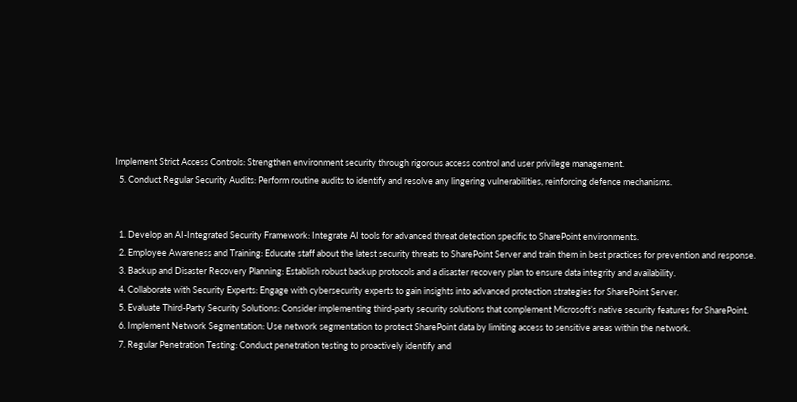Implement Strict Access Controls: Strengthen environment security through rigorous access control and user privilege management.
  5. Conduct Regular Security Audits: Perform routine audits to identify and resolve any lingering vulnerabilities, reinforcing defence mechanisms.


  1. Develop an AI-Integrated Security Framework: Integrate AI tools for advanced threat detection specific to SharePoint environments.
  2. Employee Awareness and Training: Educate staff about the latest security threats to SharePoint Server and train them in best practices for prevention and response.
  3. Backup and Disaster Recovery Planning: Establish robust backup protocols and a disaster recovery plan to ensure data integrity and availability.
  4. Collaborate with Security Experts: Engage with cybersecurity experts to gain insights into advanced protection strategies for SharePoint Server.
  5. Evaluate Third-Party Security Solutions: Consider implementing third-party security solutions that complement Microsoft’s native security features for SharePoint.
  6. Implement Network Segmentation: Use network segmentation to protect SharePoint data by limiting access to sensitive areas within the network.
  7. Regular Penetration Testing: Conduct penetration testing to proactively identify and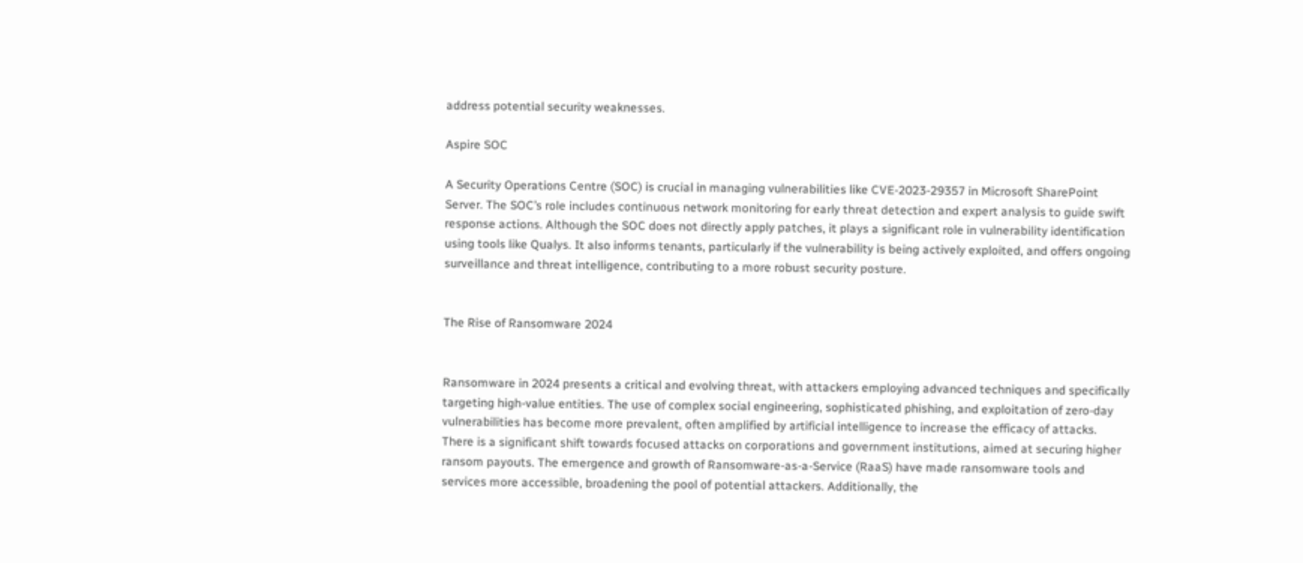address potential security weaknesses.

Aspire SOC

A Security Operations Centre (SOC) is crucial in managing vulnerabilities like CVE-2023-29357 in Microsoft SharePoint Server. The SOC’s role includes continuous network monitoring for early threat detection and expert analysis to guide swift response actions. Although the SOC does not directly apply patches, it plays a significant role in vulnerability identification using tools like Qualys. It also informs tenants, particularly if the vulnerability is being actively exploited, and offers ongoing surveillance and threat intelligence, contributing to a more robust security posture.


The Rise of Ransomware 2024


Ransomware in 2024 presents a critical and evolving threat, with attackers employing advanced techniques and specifically targeting high-value entities. The use of complex social engineering, sophisticated phishing, and exploitation of zero-day vulnerabilities has become more prevalent, often amplified by artificial intelligence to increase the efficacy of attacks. There is a significant shift towards focused attacks on corporations and government institutions, aimed at securing higher ransom payouts. The emergence and growth of Ransomware-as-a-Service (RaaS) have made ransomware tools and services more accessible, broadening the pool of potential attackers. Additionally, the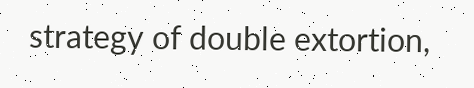strategy of double extortion,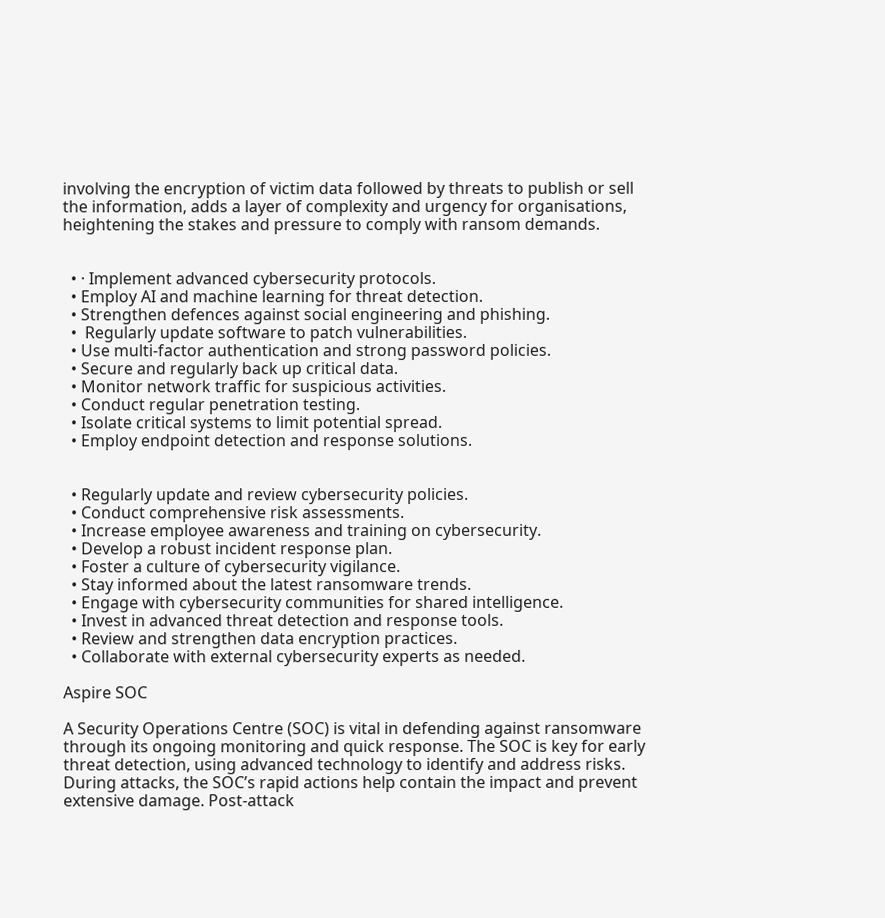involving the encryption of victim data followed by threats to publish or sell the information, adds a layer of complexity and urgency for organisations, heightening the stakes and pressure to comply with ransom demands.


  • · Implement advanced cybersecurity protocols.
  • Employ AI and machine learning for threat detection.
  • Strengthen defences against social engineering and phishing.
  •  Regularly update software to patch vulnerabilities.
  • Use multi-factor authentication and strong password policies.
  • Secure and regularly back up critical data.
  • Monitor network traffic for suspicious activities.
  • Conduct regular penetration testing.
  • Isolate critical systems to limit potential spread.
  • Employ endpoint detection and response solutions.


  • Regularly update and review cybersecurity policies.
  • Conduct comprehensive risk assessments.
  • Increase employee awareness and training on cybersecurity.
  • Develop a robust incident response plan.
  • Foster a culture of cybersecurity vigilance.
  • Stay informed about the latest ransomware trends.
  • Engage with cybersecurity communities for shared intelligence.
  • Invest in advanced threat detection and response tools.
  • Review and strengthen data encryption practices.
  • Collaborate with external cybersecurity experts as needed.

Aspire SOC

A Security Operations Centre (SOC) is vital in defending against ransomware through its ongoing monitoring and quick response. The SOC is key for early threat detection, using advanced technology to identify and address risks. During attacks, the SOC’s rapid actions help contain the impact and prevent extensive damage. Post-attack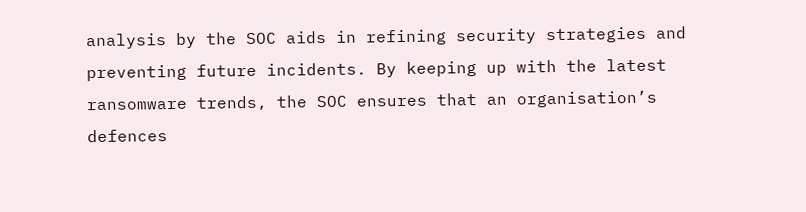analysis by the SOC aids in refining security strategies and preventing future incidents. By keeping up with the latest ransomware trends, the SOC ensures that an organisation’s defences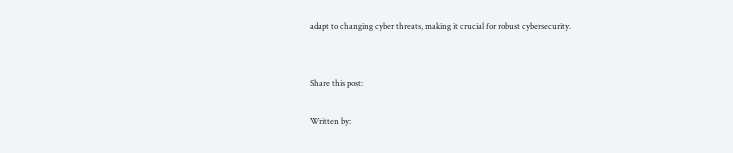adapt to changing cyber threats, making it crucial for robust cybersecurity.


Share this post:

Written by: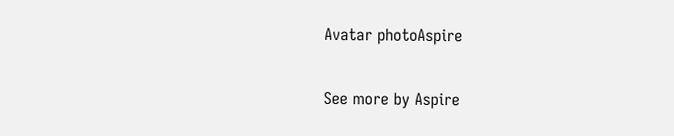Avatar photoAspire

See more by Aspire